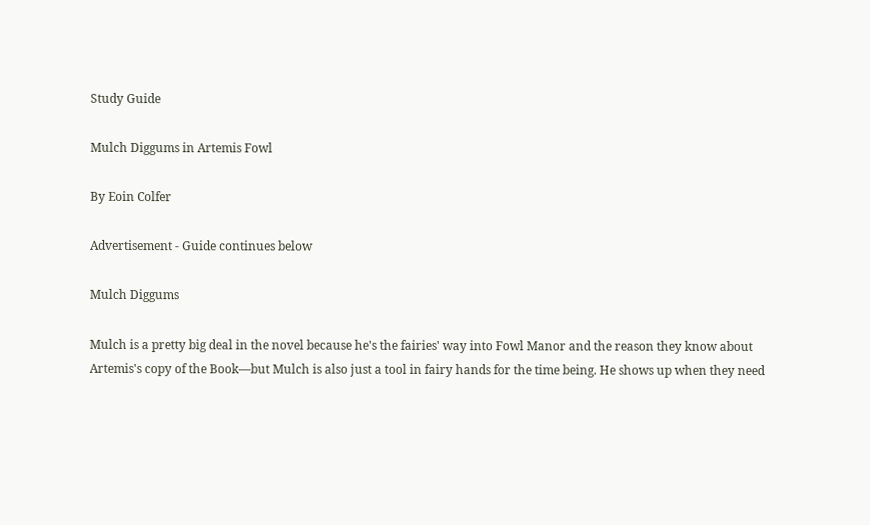Study Guide

Mulch Diggums in Artemis Fowl

By Eoin Colfer

Advertisement - Guide continues below

Mulch Diggums

Mulch is a pretty big deal in the novel because he's the fairies' way into Fowl Manor and the reason they know about Artemis's copy of the Book—but Mulch is also just a tool in fairy hands for the time being. He shows up when they need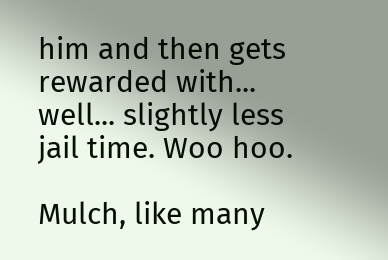him and then gets rewarded with... well... slightly less jail time. Woo hoo.

Mulch, like many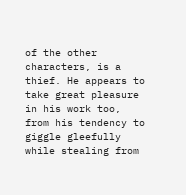of the other characters, is a thief. He appears to take great pleasure in his work too, from his tendency to giggle gleefully while stealing from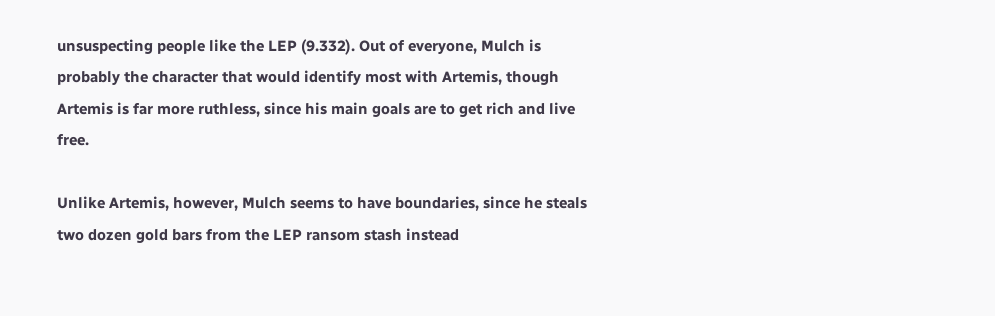unsuspecting people like the LEP (9.332). Out of everyone, Mulch is probably the character that would identify most with Artemis, though Artemis is far more ruthless, since his main goals are to get rich and live free.

Unlike Artemis, however, Mulch seems to have boundaries, since he steals two dozen gold bars from the LEP ransom stash instead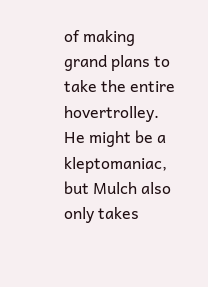of making grand plans to take the entire hovertrolley. He might be a kleptomaniac, but Mulch also only takes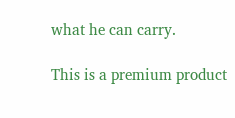what he can carry.

This is a premium product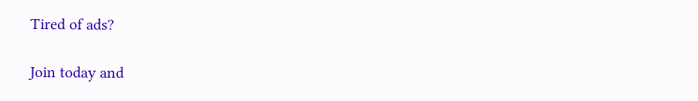Tired of ads?

Join today and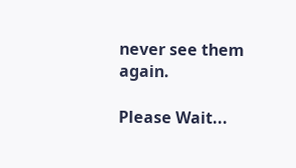never see them again.

Please Wait...